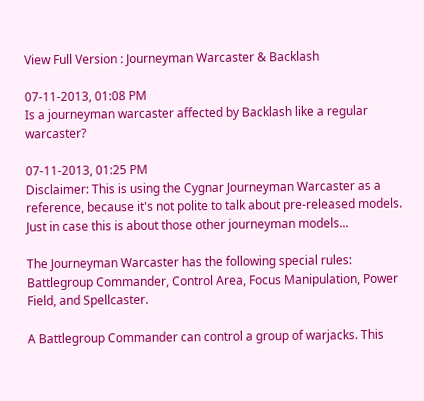View Full Version : Journeyman Warcaster & Backlash

07-11-2013, 01:08 PM
Is a journeyman warcaster affected by Backlash like a regular warcaster?

07-11-2013, 01:25 PM
Disclaimer: This is using the Cygnar Journeyman Warcaster as a reference, because it's not polite to talk about pre-released models. Just in case this is about those other journeyman models...

The Journeyman Warcaster has the following special rules:
Battlegroup Commander, Control Area, Focus Manipulation, Power Field, and Spellcaster.

A Battlegroup Commander can control a group of warjacks. This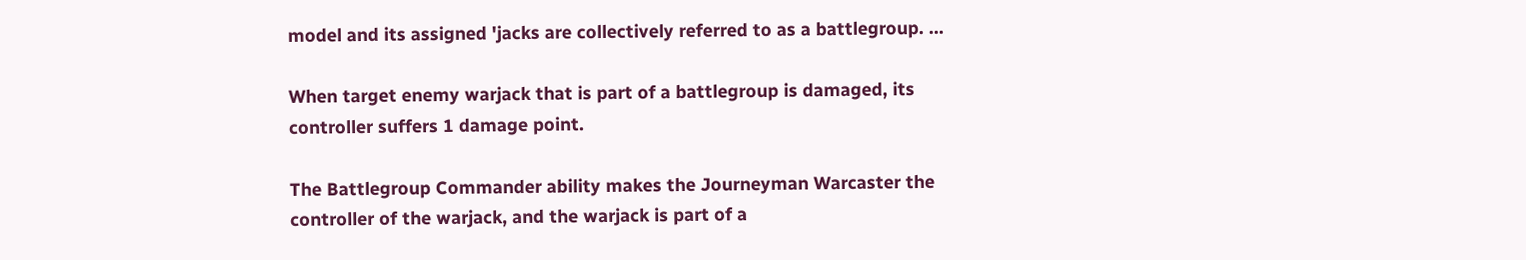model and its assigned 'jacks are collectively referred to as a battlegroup. ...

When target enemy warjack that is part of a battlegroup is damaged, its controller suffers 1 damage point.

The Battlegroup Commander ability makes the Journeyman Warcaster the controller of the warjack, and the warjack is part of a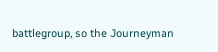battlegroup, so the Journeyman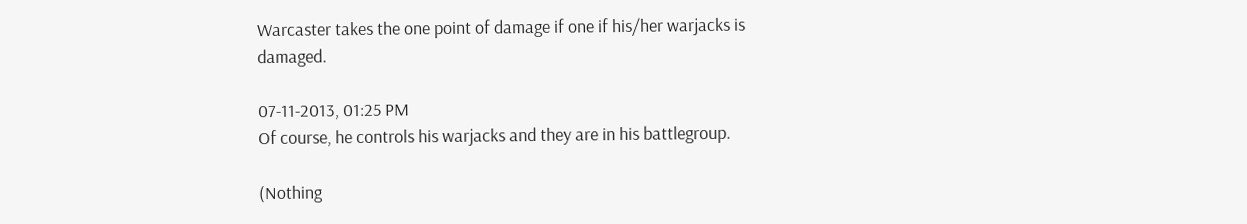Warcaster takes the one point of damage if one if his/her warjacks is damaged.

07-11-2013, 01:25 PM
Of course, he controls his warjacks and they are in his battlegroup.

(Nothing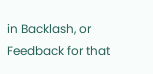in Backlash, or Feedback for that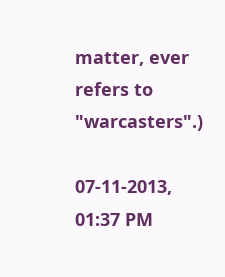matter, ever refers to "warcasters".)

07-11-2013, 01:37 PM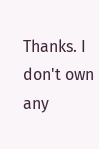Thanks. I don't own any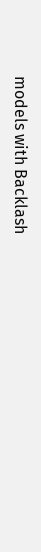models with Backlash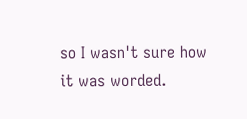so I wasn't sure how it was worded.